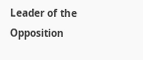Leader of the Opposition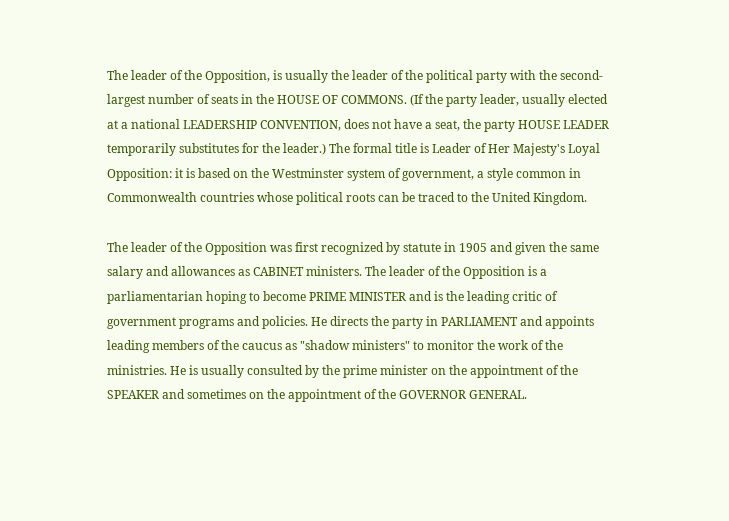The leader of the Opposition, is usually the leader of the political party with the second-largest number of seats in the HOUSE OF COMMONS. (If the party leader, usually elected at a national LEADERSHIP CONVENTION, does not have a seat, the party HOUSE LEADER temporarily substitutes for the leader.) The formal title is Leader of Her Majesty's Loyal Opposition: it is based on the Westminster system of government, a style common in Commonwealth countries whose political roots can be traced to the United Kingdom.

The leader of the Opposition was first recognized by statute in 1905 and given the same salary and allowances as CABINET ministers. The leader of the Opposition is a parliamentarian hoping to become PRIME MINISTER and is the leading critic of government programs and policies. He directs the party in PARLIAMENT and appoints leading members of the caucus as "shadow ministers" to monitor the work of the ministries. He is usually consulted by the prime minister on the appointment of the SPEAKER and sometimes on the appointment of the GOVERNOR GENERAL.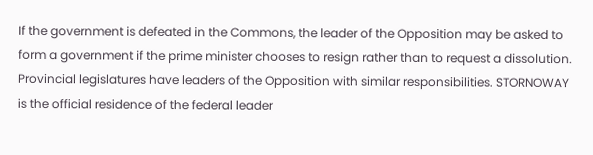If the government is defeated in the Commons, the leader of the Opposition may be asked to form a government if the prime minister chooses to resign rather than to request a dissolution. Provincial legislatures have leaders of the Opposition with similar responsibilities. STORNOWAY is the official residence of the federal leader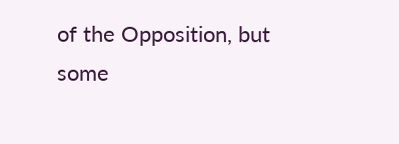of the Opposition, but some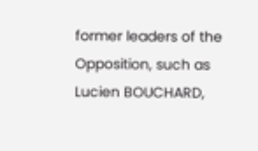former leaders of the Opposition, such as Lucien BOUCHARD,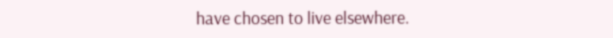have chosen to live elsewhere.